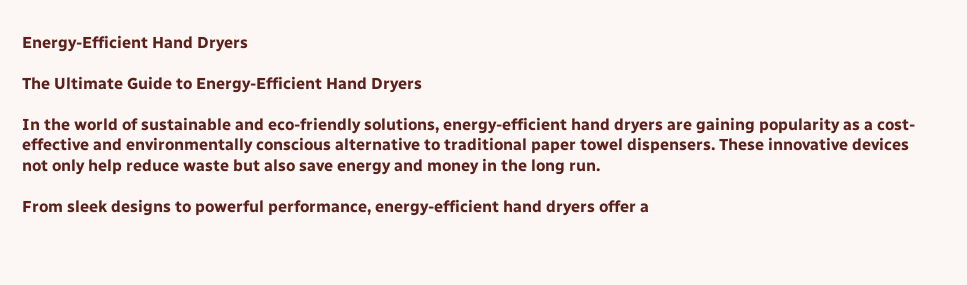Energy-Efficient Hand Dryers

The Ultimate Guide to Energy-Efficient Hand Dryers

In the world of sustainable and eco-friendly solutions, energy-efficient hand dryers are gaining popularity as a cost-effective and environmentally conscious alternative to traditional paper towel dispensers. These innovative devices not only help reduce waste but also save energy and money in the long run.

From sleek designs to powerful performance, energy-efficient hand dryers offer a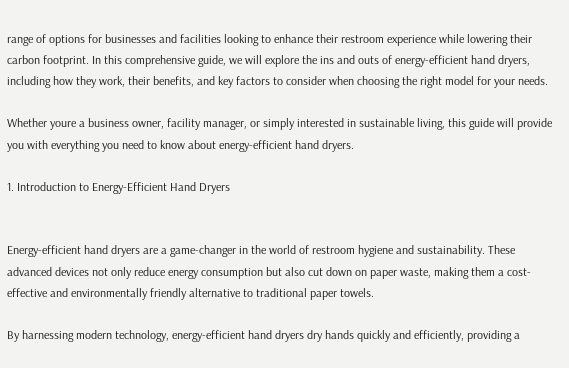range of options for businesses and facilities looking to enhance their restroom experience while lowering their carbon footprint. In this comprehensive guide, we will explore the ins and outs of energy-efficient hand dryers, including how they work, their benefits, and key factors to consider when choosing the right model for your needs.

Whether youre a business owner, facility manager, or simply interested in sustainable living, this guide will provide you with everything you need to know about energy-efficient hand dryers.

1. Introduction to Energy-Efficient Hand Dryers


Energy-efficient hand dryers are a game-changer in the world of restroom hygiene and sustainability. These advanced devices not only reduce energy consumption but also cut down on paper waste, making them a cost-effective and environmentally friendly alternative to traditional paper towels.

By harnessing modern technology, energy-efficient hand dryers dry hands quickly and efficiently, providing a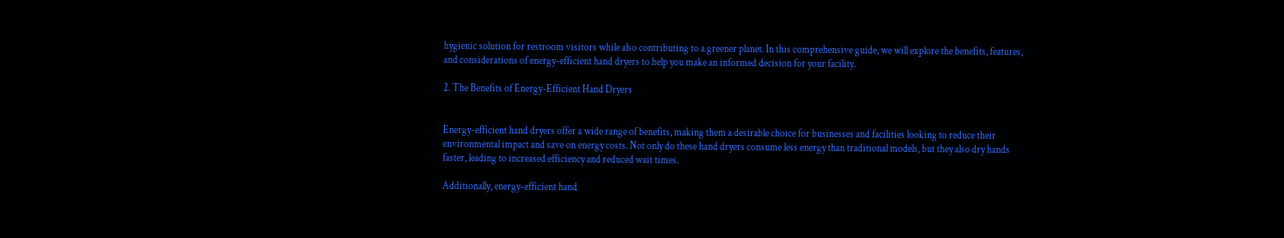hygienic solution for restroom visitors while also contributing to a greener planet. In this comprehensive guide, we will explore the benefits, features, and considerations of energy-efficient hand dryers to help you make an informed decision for your facility.

2. The Benefits of Energy-Efficient Hand Dryers


Energy-efficient hand dryers offer a wide range of benefits, making them a desirable choice for businesses and facilities looking to reduce their environmental impact and save on energy costs. Not only do these hand dryers consume less energy than traditional models, but they also dry hands faster, leading to increased efficiency and reduced wait times.

Additionally, energy-efficient hand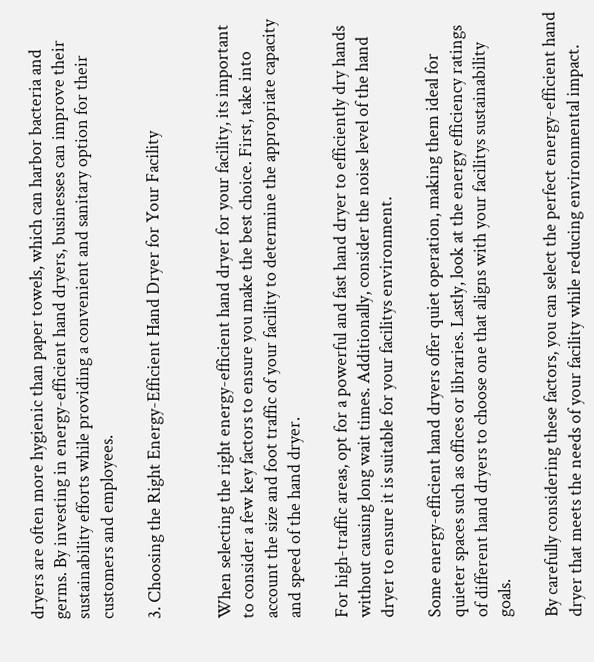dryers are often more hygienic than paper towels, which can harbor bacteria and germs. By investing in energy-efficient hand dryers, businesses can improve their sustainability efforts while providing a convenient and sanitary option for their customers and employees.

3. Choosing the Right Energy-Efficient Hand Dryer for Your Facility


When selecting the right energy-efficient hand dryer for your facility, its important to consider a few key factors to ensure you make the best choice. First, take into account the size and foot traffic of your facility to determine the appropriate capacity and speed of the hand dryer.

For high-traffic areas, opt for a powerful and fast hand dryer to efficiently dry hands without causing long wait times. Additionally, consider the noise level of the hand dryer to ensure it is suitable for your facilitys environment.

Some energy-efficient hand dryers offer quiet operation, making them ideal for quieter spaces such as offices or libraries. Lastly, look at the energy efficiency ratings of different hand dryers to choose one that aligns with your facilitys sustainability goals.

By carefully considering these factors, you can select the perfect energy-efficient hand dryer that meets the needs of your facility while reducing environmental impact.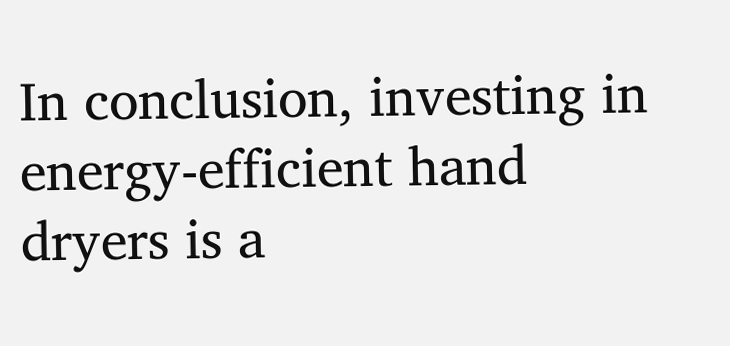In conclusion, investing in energy-efficient hand dryers is a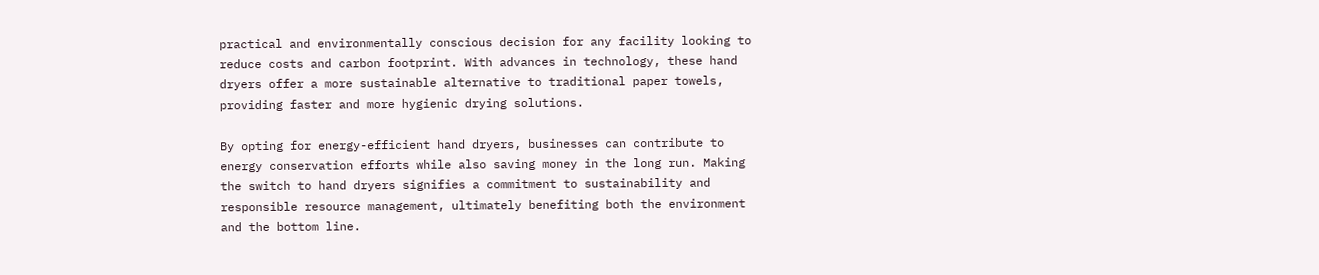practical and environmentally conscious decision for any facility looking to reduce costs and carbon footprint. With advances in technology, these hand dryers offer a more sustainable alternative to traditional paper towels, providing faster and more hygienic drying solutions.

By opting for energy-efficient hand dryers, businesses can contribute to energy conservation efforts while also saving money in the long run. Making the switch to hand dryers signifies a commitment to sustainability and responsible resource management, ultimately benefiting both the environment and the bottom line.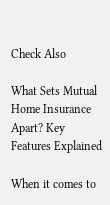Check Also

What Sets Mutual Home Insurance Apart? Key Features Explained

When it comes to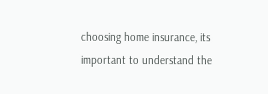choosing home insurance, its important to understand the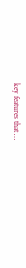key features that …